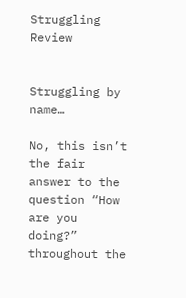Struggling Review


Struggling by name…

No, this isn’t the fair answer to the question “How are you doing?” throughout the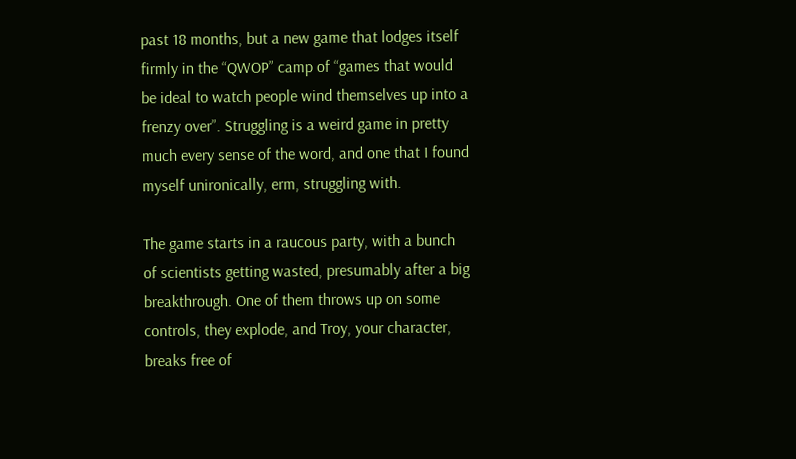past 18 months, but a new game that lodges itself firmly in the “QWOP” camp of “games that would be ideal to watch people wind themselves up into a frenzy over”. Struggling is a weird game in pretty much every sense of the word, and one that I found myself unironically, erm, struggling with.

The game starts in a raucous party, with a bunch of scientists getting wasted, presumably after a big breakthrough. One of them throws up on some controls, they explode, and Troy, your character, breaks free of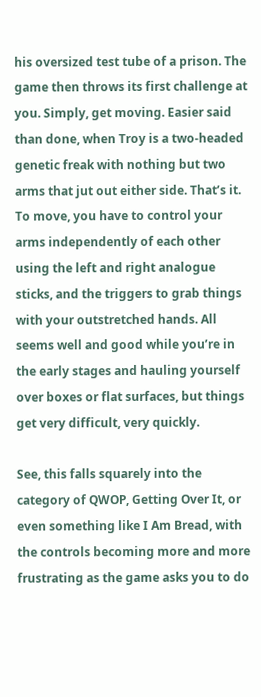his oversized test tube of a prison. The game then throws its first challenge at you. Simply, get moving. Easier said than done, when Troy is a two-headed genetic freak with nothing but two arms that jut out either side. That’s it. To move, you have to control your arms independently of each other using the left and right analogue sticks, and the triggers to grab things with your outstretched hands. All seems well and good while you’re in the early stages and hauling yourself over boxes or flat surfaces, but things get very difficult, very quickly.

See, this falls squarely into the category of QWOP, Getting Over It, or even something like I Am Bread, with the controls becoming more and more frustrating as the game asks you to do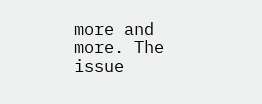more and more. The issue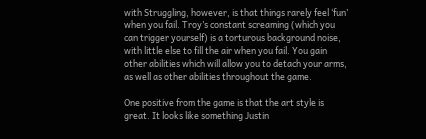with Struggling, however, is that things rarely feel ‘fun’ when you fail. Troy’s constant screaming (which you can trigger yourself) is a torturous background noise, with little else to fill the air when you fail. You gain other abilities which will allow you to detach your arms, as well as other abilities throughout the game.

One positive from the game is that the art style is great. It looks like something Justin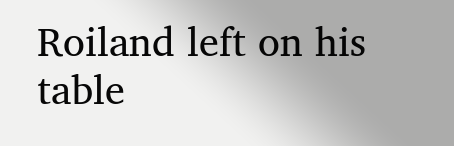Roiland left on his table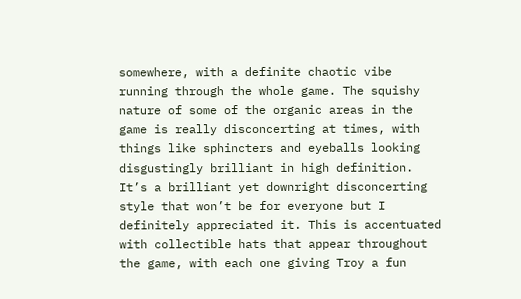somewhere, with a definite chaotic vibe running through the whole game. The squishy nature of some of the organic areas in the game is really disconcerting at times, with things like sphincters and eyeballs looking disgustingly brilliant in high definition. It’s a brilliant yet downright disconcerting style that won’t be for everyone but I definitely appreciated it. This is accentuated with collectible hats that appear throughout the game, with each one giving Troy a fun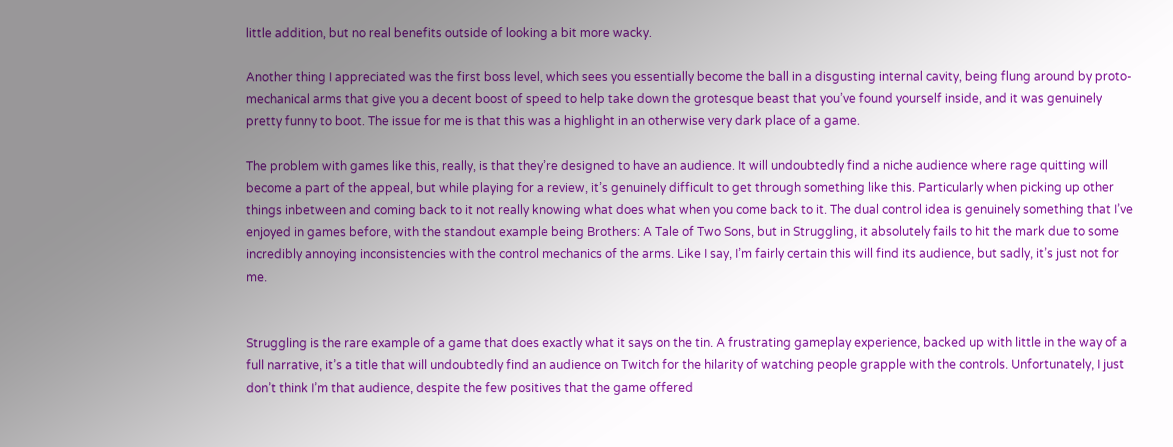little addition, but no real benefits outside of looking a bit more wacky.

Another thing I appreciated was the first boss level, which sees you essentially become the ball in a disgusting internal cavity, being flung around by proto-mechanical arms that give you a decent boost of speed to help take down the grotesque beast that you’ve found yourself inside, and it was genuinely pretty funny to boot. The issue for me is that this was a highlight in an otherwise very dark place of a game.

The problem with games like this, really, is that they’re designed to have an audience. It will undoubtedly find a niche audience where rage quitting will become a part of the appeal, but while playing for a review, it’s genuinely difficult to get through something like this. Particularly when picking up other things inbetween and coming back to it not really knowing what does what when you come back to it. The dual control idea is genuinely something that I’ve enjoyed in games before, with the standout example being Brothers: A Tale of Two Sons, but in Struggling, it absolutely fails to hit the mark due to some incredibly annoying inconsistencies with the control mechanics of the arms. Like I say, I’m fairly certain this will find its audience, but sadly, it’s just not for me.


Struggling is the rare example of a game that does exactly what it says on the tin. A frustrating gameplay experience, backed up with little in the way of a full narrative, it’s a title that will undoubtedly find an audience on Twitch for the hilarity of watching people grapple with the controls. Unfortunately, I just don’t think I’m that audience, despite the few positives that the game offered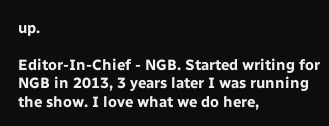up.

Editor-In-Chief - NGB. Started writing for NGB in 2013, 3 years later I was running the show. I love what we do here,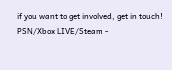if you want to get involved, get in touch! PSN/Xbox LIVE/Steam -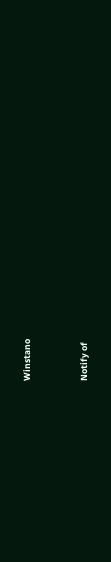Winstano


Notify of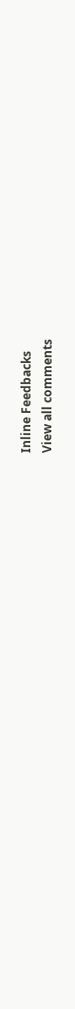Inline Feedbacks
View all comments